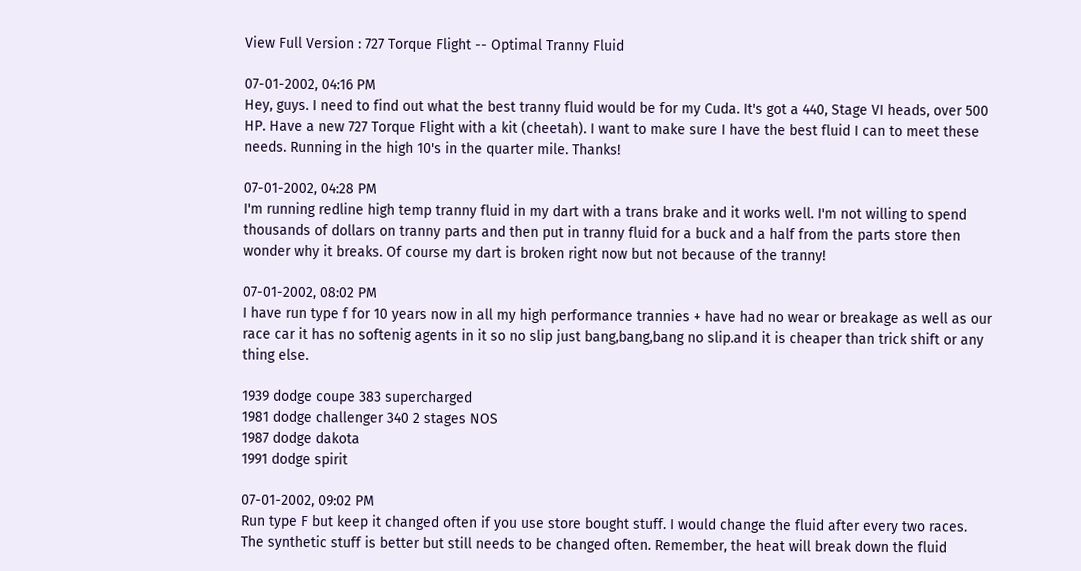View Full Version : 727 Torque Flight -- Optimal Tranny Fluid

07-01-2002, 04:16 PM
Hey, guys. I need to find out what the best tranny fluid would be for my Cuda. It's got a 440, Stage VI heads, over 500 HP. Have a new 727 Torque Flight with a kit (cheetah). I want to make sure I have the best fluid I can to meet these needs. Running in the high 10's in the quarter mile. Thanks!

07-01-2002, 04:28 PM
I'm running redline high temp tranny fluid in my dart with a trans brake and it works well. I'm not willing to spend thousands of dollars on tranny parts and then put in tranny fluid for a buck and a half from the parts store then wonder why it breaks. Of course my dart is broken right now but not because of the tranny!

07-01-2002, 08:02 PM
I have run type f for 10 years now in all my high performance trannies + have had no wear or breakage as well as our race car it has no softenig agents in it so no slip just bang,bang,bang no slip.and it is cheaper than trick shift or any thing else.

1939 dodge coupe 383 supercharged
1981 dodge challenger 340 2 stages NOS
1987 dodge dakota
1991 dodge spirit

07-01-2002, 09:02 PM
Run type F but keep it changed often if you use store bought stuff. I would change the fluid after every two races. The synthetic stuff is better but still needs to be changed often. Remember, the heat will break down the fluid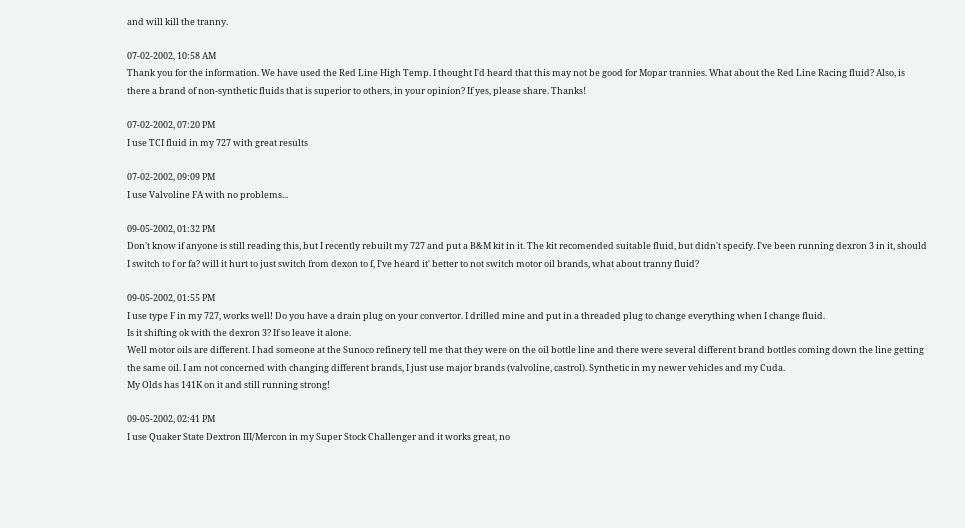and will kill the tranny.

07-02-2002, 10:58 AM
Thank you for the information. We have used the Red Line High Temp. I thought I'd heard that this may not be good for Mopar trannies. What about the Red Line Racing fluid? Also, is there a brand of non-synthetic fluids that is superior to others, in your opinion? If yes, please share. Thanks!

07-02-2002, 07:20 PM
I use TCI fluid in my 727 with great results

07-02-2002, 09:09 PM
I use Valvoline FA with no problems...

09-05-2002, 01:32 PM
Don't know if anyone is still reading this, but I recently rebuilt my 727 and put a B&M kit in it. The kit recomended suitable fluid, but didn't specify. I've been running dexron 3 in it, should I switch to f or fa? will it hurt to just switch from dexon to f, I've heard it' better to not switch motor oil brands, what about tranny fluid?

09-05-2002, 01:55 PM
I use type F in my 727, works well! Do you have a drain plug on your convertor. I drilled mine and put in a threaded plug to change everything when I change fluid.
Is it shifting ok with the dexron 3? If so leave it alone.
Well motor oils are different. I had someone at the Sunoco refinery tell me that they were on the oil bottle line and there were several different brand bottles coming down the line getting the same oil. I am not concerned with changing different brands, I just use major brands (valvoline, castrol). Synthetic in my newer vehicles and my Cuda.
My Olds has 141K on it and still running strong!

09-05-2002, 02:41 PM
I use Quaker State Dextron III/Mercon in my Super Stock Challenger and it works great, no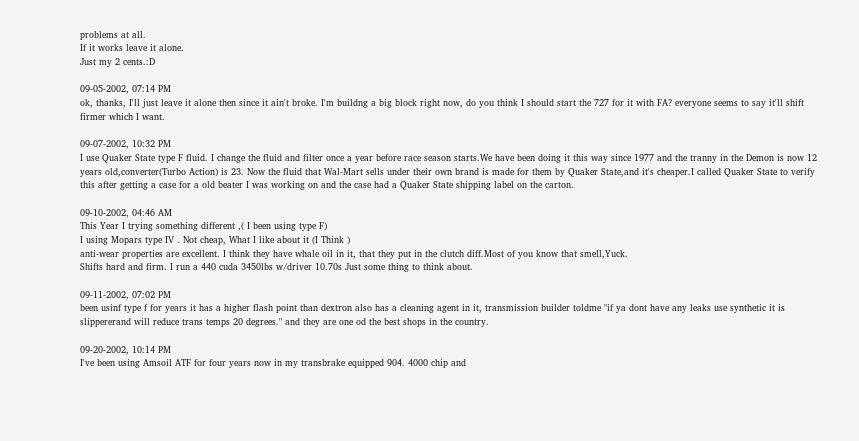problems at all.
If it works leave it alone.
Just my 2 cents.:D

09-05-2002, 07:14 PM
ok, thanks, I'll just leave it alone then since it ain't broke. I'm buildng a big block right now, do you think I should start the 727 for it with FA? everyone seems to say it'll shift firmer which I want.

09-07-2002, 10:32 PM
I use Quaker State type F fluid. I change the fluid and filter once a year before race season starts.We have been doing it this way since 1977 and the tranny in the Demon is now 12 years old,converter(Turbo Action) is 23. Now the fluid that Wal-Mart sells under their own brand is made for them by Quaker State,and it's cheaper.I called Quaker State to verify this after getting a case for a old beater I was working on and the case had a Quaker State shipping label on the carton.

09-10-2002, 04:46 AM
This Year I trying something different ,( I been using type F)
I using Mopars type IV . Not cheap, What I like about it (I Think )
anti-wear properties are excellent. I think they have whale oil in it, that they put in the clutch diff.Most of you know that smell,Yuck.
Shifts hard and firm. I run a 440 cuda 3450lbs w/driver 10.70s Just some thing to think about.

09-11-2002, 07:02 PM
been usinf type f for years it has a higher flash point than dextron also has a cleaning agent in it, transmission builder toldme "if ya dont have any leaks use synthetic it is slippererand will reduce trans temps 20 degrees." and they are one od the best shops in the country.

09-20-2002, 10:14 PM
I've been using Amsoil ATF for four years now in my transbrake equipped 904. 4000 chip and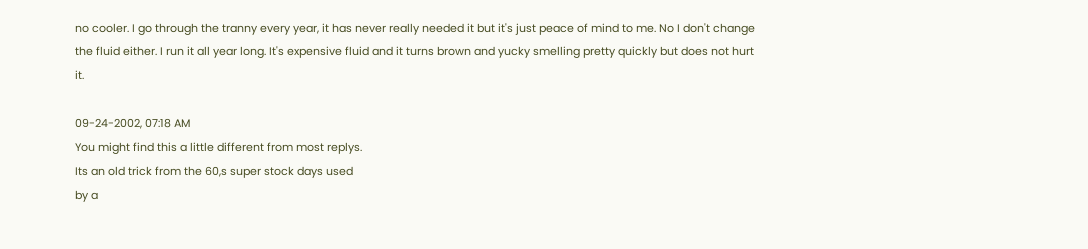no cooler. I go through the tranny every year, it has never really needed it but it's just peace of mind to me. No I don't change the fluid either. I run it all year long. It's expensive fluid and it turns brown and yucky smelling pretty quickly but does not hurt it.

09-24-2002, 07:18 AM
You might find this a little different from most replys.
Its an old trick from the 60,s super stock days used
by a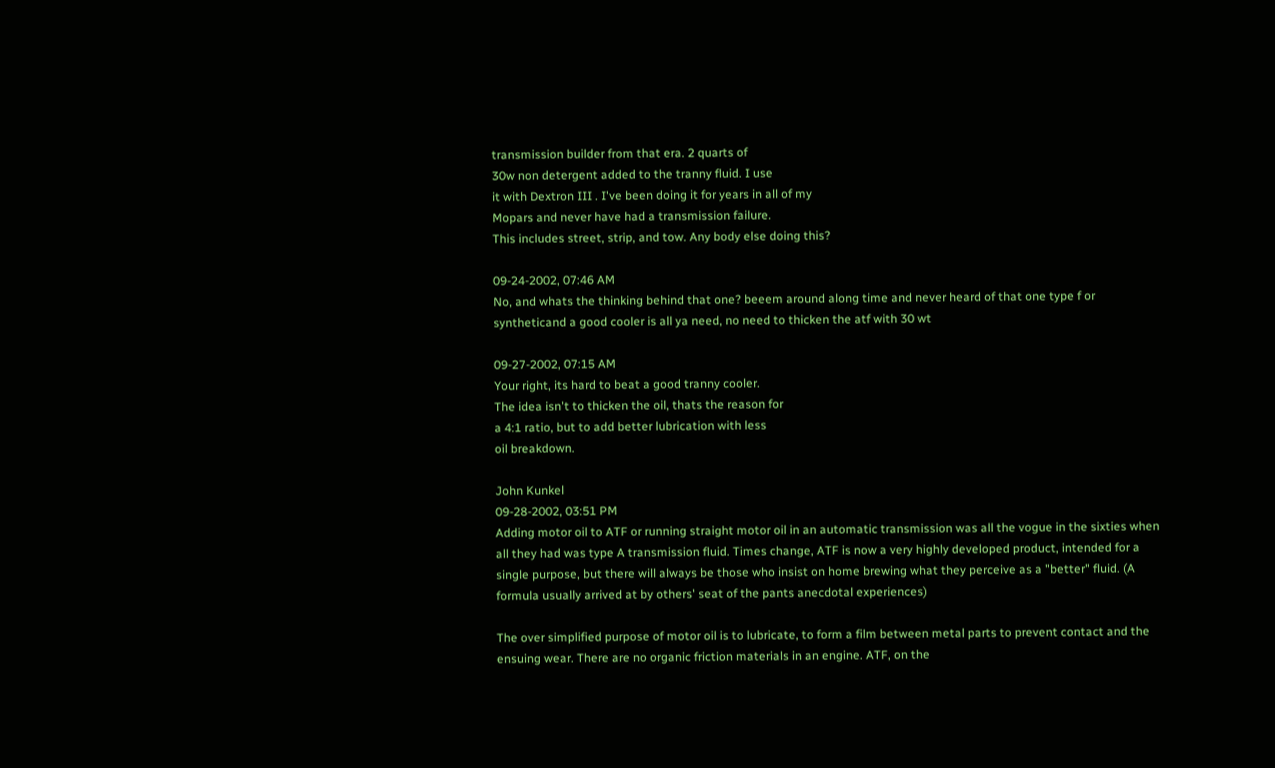transmission builder from that era. 2 quarts of
30w non detergent added to the tranny fluid. I use
it with Dextron III . I've been doing it for years in all of my
Mopars and never have had a transmission failure.
This includes street, strip, and tow. Any body else doing this?

09-24-2002, 07:46 AM
No, and whats the thinking behind that one? beeem around along time and never heard of that one type f or syntheticand a good cooler is all ya need, no need to thicken the atf with 30 wt

09-27-2002, 07:15 AM
Your right, its hard to beat a good tranny cooler.
The idea isn't to thicken the oil, thats the reason for
a 4:1 ratio, but to add better lubrication with less
oil breakdown.

John Kunkel
09-28-2002, 03:51 PM
Adding motor oil to ATF or running straight motor oil in an automatic transmission was all the vogue in the sixties when all they had was type A transmission fluid. Times change, ATF is now a very highly developed product, intended for a single purpose, but there will always be those who insist on home brewing what they perceive as a "better" fluid. (A formula usually arrived at by others' seat of the pants anecdotal experiences)

The over simplified purpose of motor oil is to lubricate, to form a film between metal parts to prevent contact and the ensuing wear. There are no organic friction materials in an engine. ATF, on the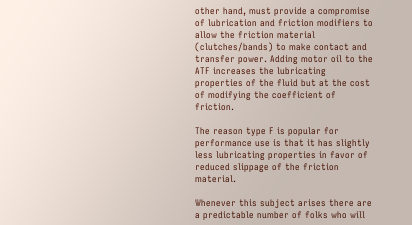other hand, must provide a compromise of lubrication and friction modifiers to allow the friction material (clutches/bands) to make contact and transfer power. Adding motor oil to the ATF increases the lubricating properties of the fluid but at the cost of modifying the coefficient of friction.

The reason type F is popular for performance use is that it has slightly less lubricating properties in favor of reduced slippage of the friction material.

Whenever this subject arises there are a predictable number of folks who will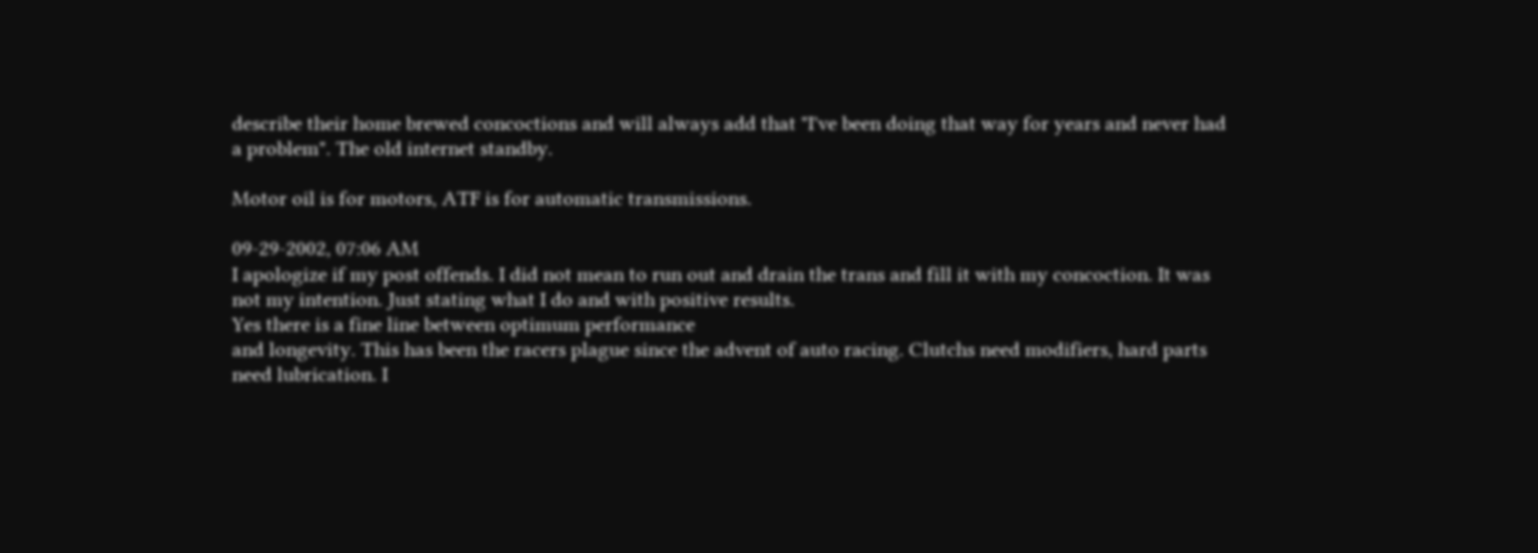describe their home brewed concoctions and will always add that "I've been doing that way for years and never had a problem". The old internet standby.

Motor oil is for motors, ATF is for automatic transmissions.

09-29-2002, 07:06 AM
I apologize if my post offends. I did not mean to run out and drain the trans and fill it with my concoction. It was not my intention. Just stating what I do and with positive results.
Yes there is a fine line between optimum performance
and longevity. This has been the racers plague since the advent of auto racing. Clutchs need modifiers, hard parts need lubrication. I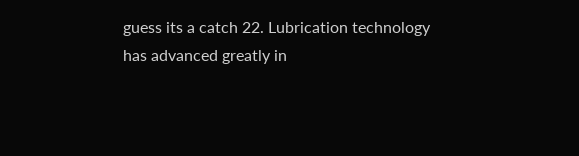guess its a catch 22. Lubrication technology has advanced greatly in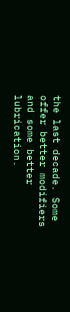the last decade. Some offer better modifiers and some better lubrication.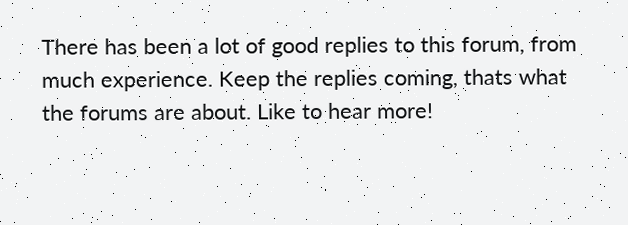There has been a lot of good replies to this forum, from much experience. Keep the replies coming, thats what the forums are about. Like to hear more!